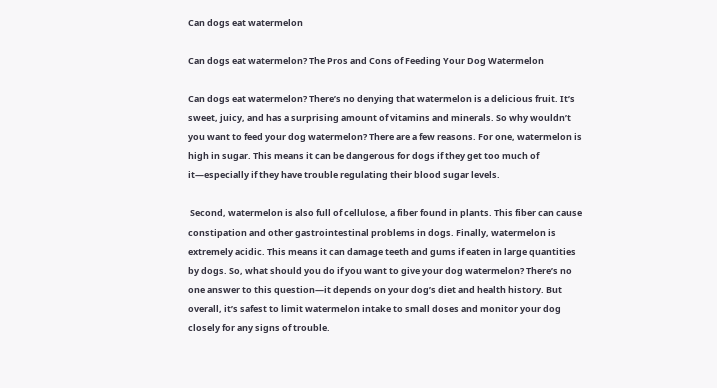Can dogs eat watermelon

Can dogs eat watermelon? The Pros and Cons of Feeding Your Dog Watermelon

Can dogs eat watermelon? There’s no denying that watermelon is a delicious fruit. It’s sweet, juicy, and has a surprising amount of vitamins and minerals. So why wouldn’t you want to feed your dog watermelon? There are a few reasons. For one, watermelon is high in sugar. This means it can be dangerous for dogs if they get too much of it—especially if they have trouble regulating their blood sugar levels.

 Second, watermelon is also full of cellulose, a fiber found in plants. This fiber can cause constipation and other gastrointestinal problems in dogs. Finally, watermelon is extremely acidic. This means it can damage teeth and gums if eaten in large quantities by dogs. So, what should you do if you want to give your dog watermelon? There’s no one answer to this question—it depends on your dog’s diet and health history. But overall, it’s safest to limit watermelon intake to small doses and monitor your dog closely for any signs of trouble.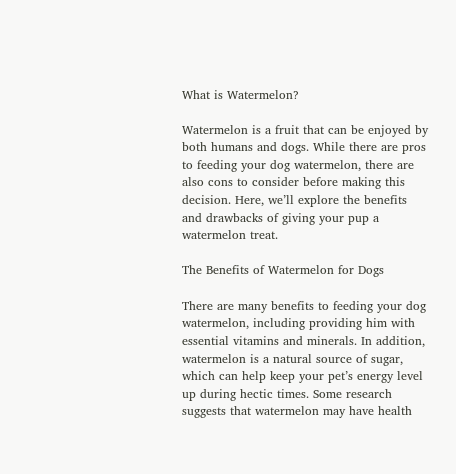What is Watermelon?

Watermelon is a fruit that can be enjoyed by both humans and dogs. While there are pros to feeding your dog watermelon, there are also cons to consider before making this decision. Here, we’ll explore the benefits and drawbacks of giving your pup a watermelon treat.

The Benefits of Watermelon for Dogs

There are many benefits to feeding your dog watermelon, including providing him with essential vitamins and minerals. In addition, watermelon is a natural source of sugar, which can help keep your pet’s energy level up during hectic times. Some research suggests that watermelon may have health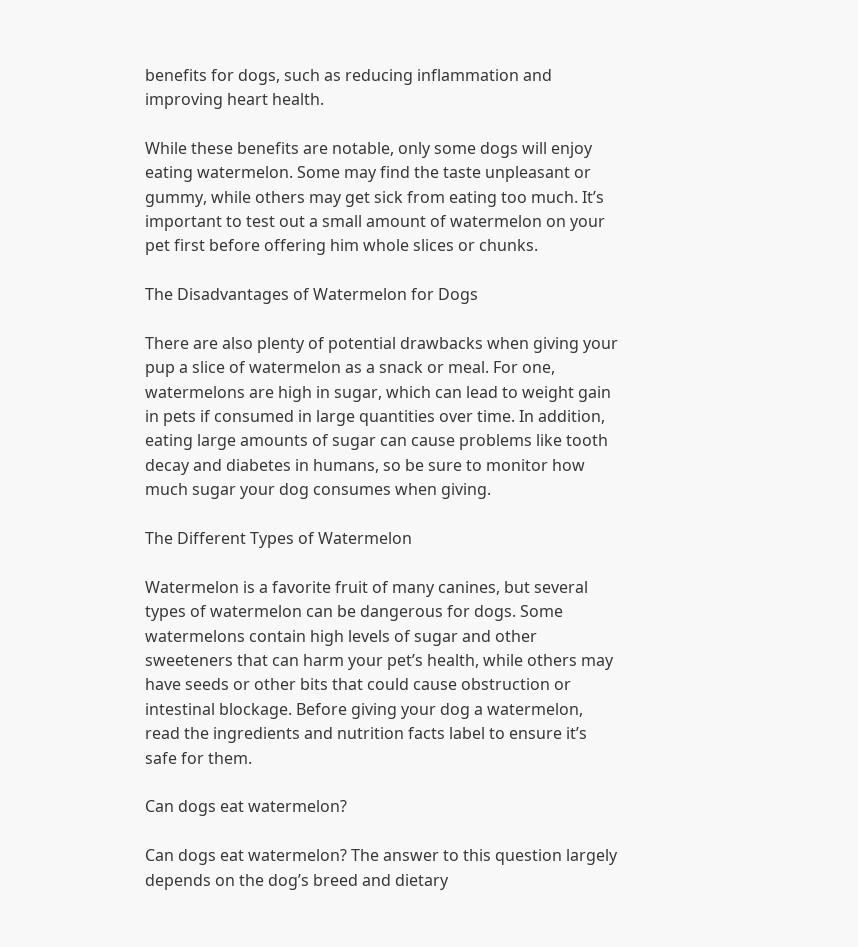benefits for dogs, such as reducing inflammation and improving heart health.

While these benefits are notable, only some dogs will enjoy eating watermelon. Some may find the taste unpleasant or gummy, while others may get sick from eating too much. It’s important to test out a small amount of watermelon on your pet first before offering him whole slices or chunks.

The Disadvantages of Watermelon for Dogs

There are also plenty of potential drawbacks when giving your pup a slice of watermelon as a snack or meal. For one, watermelons are high in sugar, which can lead to weight gain in pets if consumed in large quantities over time. In addition, eating large amounts of sugar can cause problems like tooth decay and diabetes in humans, so be sure to monitor how much sugar your dog consumes when giving.

The Different Types of Watermelon

Watermelon is a favorite fruit of many canines, but several types of watermelon can be dangerous for dogs. Some watermelons contain high levels of sugar and other sweeteners that can harm your pet’s health, while others may have seeds or other bits that could cause obstruction or intestinal blockage. Before giving your dog a watermelon, read the ingredients and nutrition facts label to ensure it’s safe for them.

Can dogs eat watermelon?

Can dogs eat watermelon? The answer to this question largely depends on the dog’s breed and dietary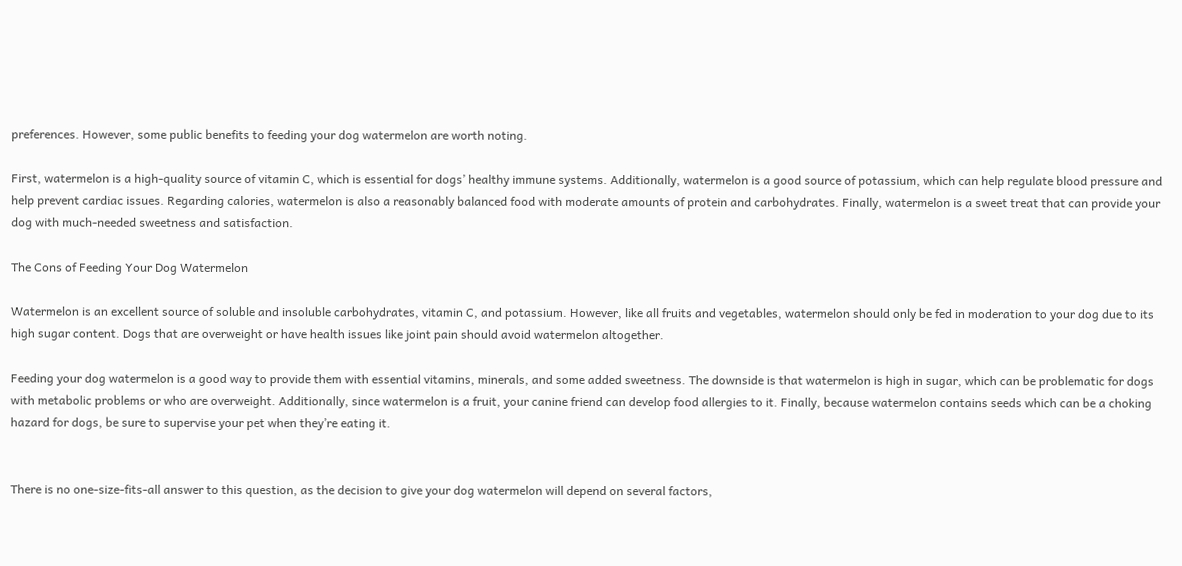preferences. However, some public benefits to feeding your dog watermelon are worth noting.

First, watermelon is a high-quality source of vitamin C, which is essential for dogs’ healthy immune systems. Additionally, watermelon is a good source of potassium, which can help regulate blood pressure and help prevent cardiac issues. Regarding calories, watermelon is also a reasonably balanced food with moderate amounts of protein and carbohydrates. Finally, watermelon is a sweet treat that can provide your dog with much-needed sweetness and satisfaction.

The Cons of Feeding Your Dog Watermelon

Watermelon is an excellent source of soluble and insoluble carbohydrates, vitamin C, and potassium. However, like all fruits and vegetables, watermelon should only be fed in moderation to your dog due to its high sugar content. Dogs that are overweight or have health issues like joint pain should avoid watermelon altogether.

Feeding your dog watermelon is a good way to provide them with essential vitamins, minerals, and some added sweetness. The downside is that watermelon is high in sugar, which can be problematic for dogs with metabolic problems or who are overweight. Additionally, since watermelon is a fruit, your canine friend can develop food allergies to it. Finally, because watermelon contains seeds which can be a choking hazard for dogs, be sure to supervise your pet when they’re eating it.


There is no one-size-fits-all answer to this question, as the decision to give your dog watermelon will depend on several factors,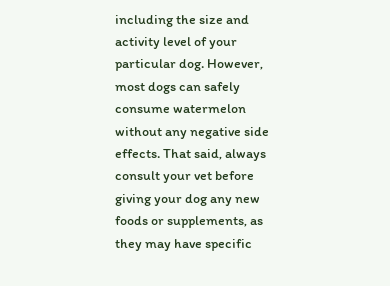including the size and activity level of your particular dog. However, most dogs can safely consume watermelon without any negative side effects. That said, always consult your vet before giving your dog any new foods or supplements, as they may have specific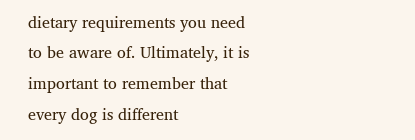dietary requirements you need to be aware of. Ultimately, it is important to remember that every dog is different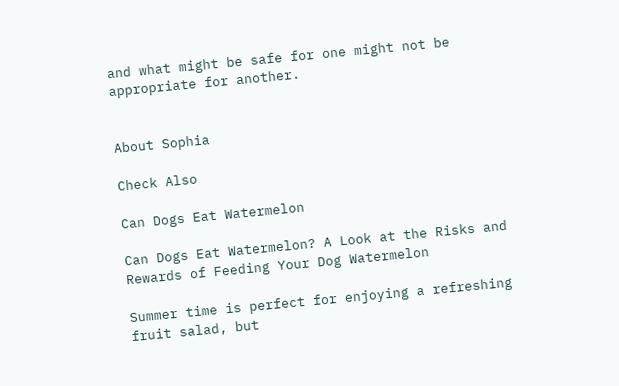and what might be safe for one might not be appropriate for another.


About Sophia

Check Also

Can Dogs Eat Watermelon

Can Dogs Eat Watermelon? A Look at the Risks and Rewards of Feeding Your Dog Watermelon

Summer time is perfect for enjoying a refreshing fruit salad, but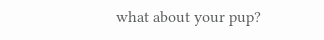what about your pup?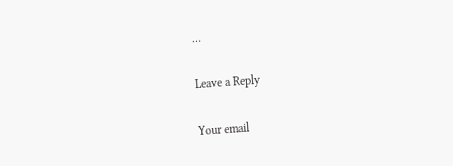…

Leave a Reply

Your email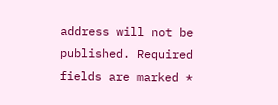address will not be published. Required fields are marked *